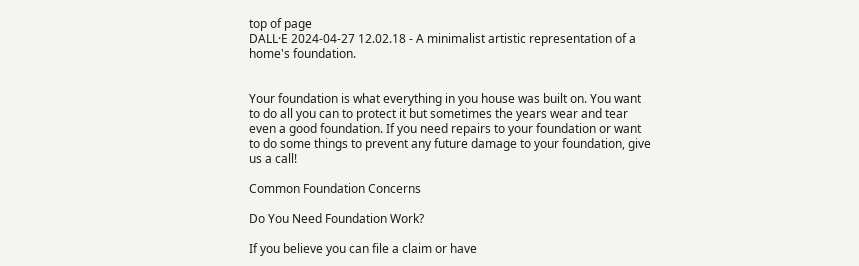top of page
DALL·E 2024-04-27 12.02.18 - A minimalist artistic representation of a home's foundation.


Your foundation is what everything in you house was built on. You want to do all you can to protect it but sometimes the years wear and tear even a good foundation. If you need repairs to your foundation or want to do some things to prevent any future damage to your foundation, give us a call!

Common Foundation Concerns

Do You Need Foundation Work?

If you believe you can file a claim or have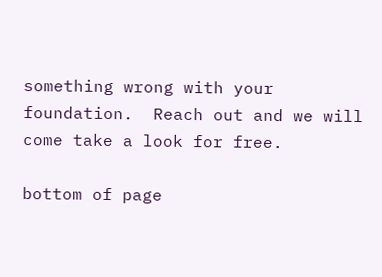something wrong with your foundation.  Reach out and we will come take a look for free.

bottom of page